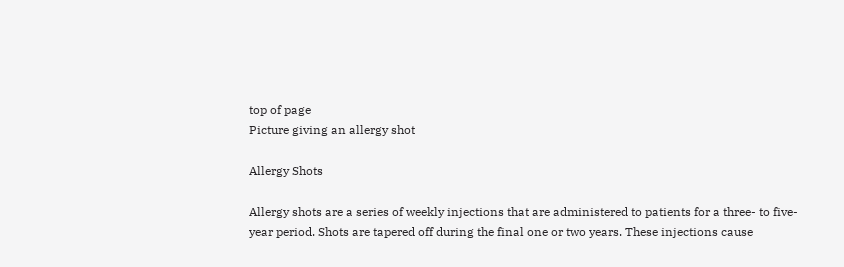top of page
Picture giving an allergy shot

Allergy Shots

Allergy shots are a series of weekly injections that are administered to patients for a three- to five-year period. Shots are tapered off during the final one or two years. These injections cause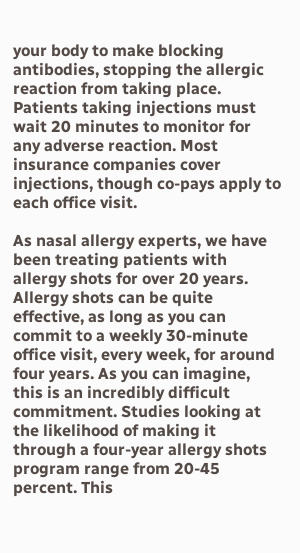your body to make blocking antibodies, stopping the allergic reaction from taking place. Patients taking injections must wait 20 minutes to monitor for any adverse reaction. Most insurance companies cover injections, though co-pays apply to each office visit.

As nasal allergy experts, we have been treating patients with allergy shots for over 20 years. Allergy shots can be quite effective, as long as you can commit to a weekly 30-minute office visit, every week, for around four years. As you can imagine, this is an incredibly difficult commitment. Studies looking at the likelihood of making it through a four-year allergy shots program range from 20-45 percent. This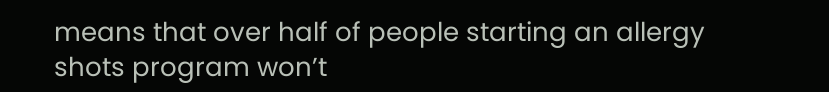means that over half of people starting an allergy shots program won’t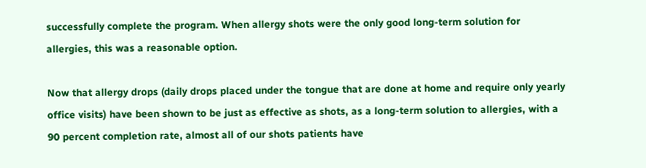successfully complete the program. When allergy shots were the only good long-term solution for allergies, this was a reasonable option.

Now that allergy drops (daily drops placed under the tongue that are done at home and require only yearly office visits) have been shown to be just as effective as shots, as a long-term solution to allergies, with a 90 percent completion rate, almost all of our shots patients have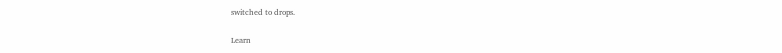switched to drops.

Learn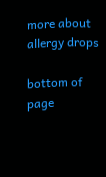more about allergy drops

bottom of page